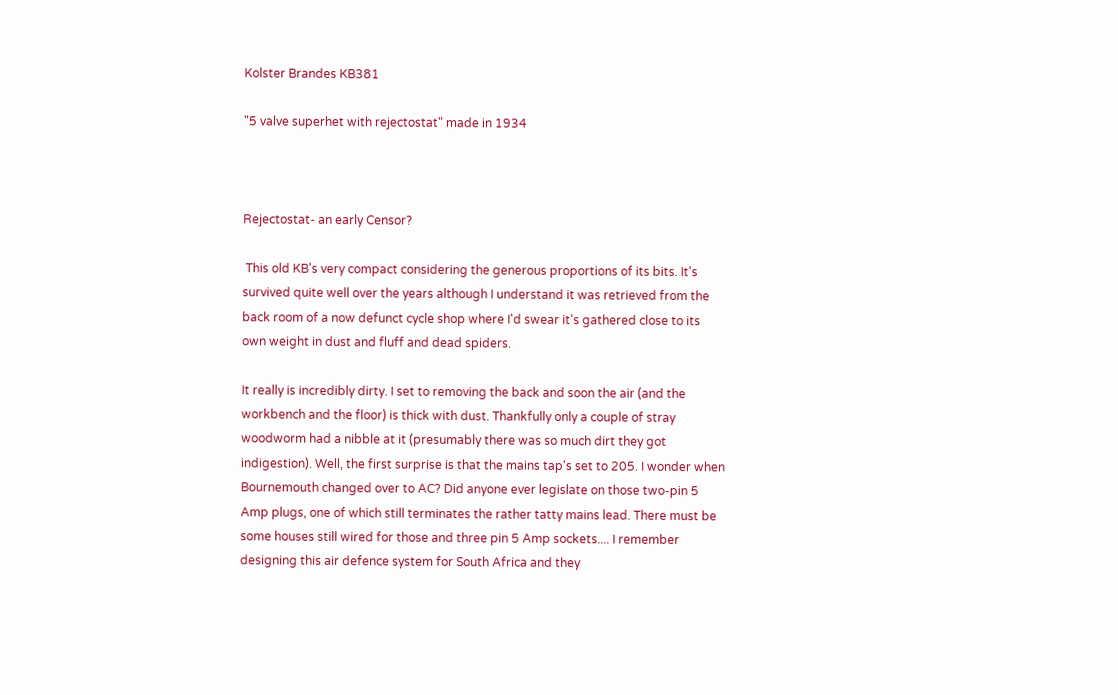Kolster Brandes KB381

"5 valve superhet with rejectostat" made in 1934



Rejectostat- an early Censor?

 This old KB's very compact considering the generous proportions of its bits. It's survived quite well over the years although I understand it was retrieved from the back room of a now defunct cycle shop where I'd swear it's gathered close to its own weight in dust and fluff and dead spiders.

It really is incredibly dirty. I set to removing the back and soon the air (and the workbench and the floor) is thick with dust. Thankfully only a couple of stray woodworm had a nibble at it (presumably there was so much dirt they got indigestion). Well, the first surprise is that the mains tap's set to 205. I wonder when Bournemouth changed over to AC? Did anyone ever legislate on those two-pin 5 Amp plugs, one of which still terminates the rather tatty mains lead. There must be some houses still wired for those and three pin 5 Amp sockets.... I remember designing this air defence system for South Africa and they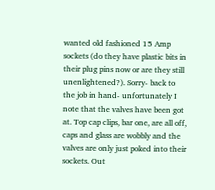wanted old fashioned 15 Amp sockets (do they have plastic bits in their plug pins now or are they still unenlightened?). Sorry- back to the job in hand- unfortunately I note that the valves have been got at. Top cap clips, bar one, are all off, caps and glass are wobbly and the valves are only just poked into their sockets. Out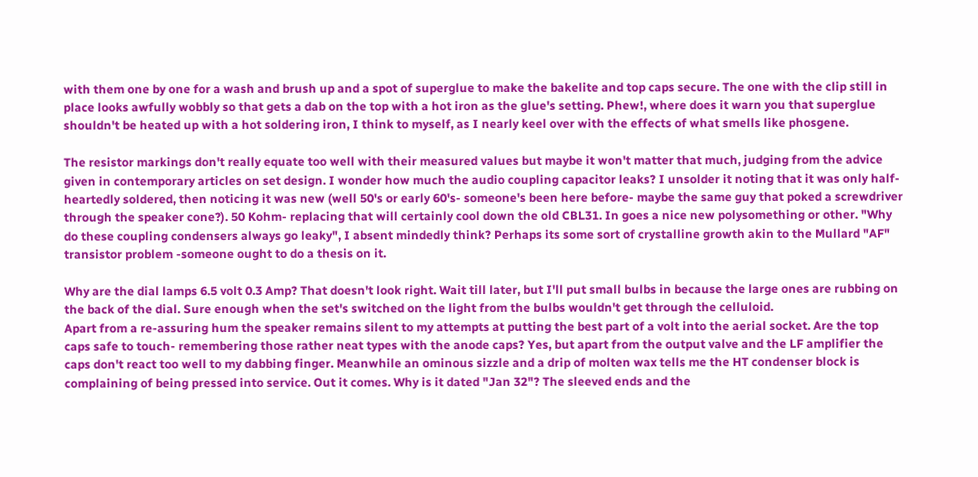with them one by one for a wash and brush up and a spot of superglue to make the bakelite and top caps secure. The one with the clip still in place looks awfully wobbly so that gets a dab on the top with a hot iron as the glue's setting. Phew!, where does it warn you that superglue shouldn't be heated up with a hot soldering iron, I think to myself, as I nearly keel over with the effects of what smells like phosgene.

The resistor markings don't really equate too well with their measured values but maybe it won't matter that much, judging from the advice given in contemporary articles on set design. I wonder how much the audio coupling capacitor leaks? I unsolder it noting that it was only half-heartedly soldered, then noticing it was new (well 50's or early 60's- someone's been here before- maybe the same guy that poked a screwdriver through the speaker cone?). 50 Kohm- replacing that will certainly cool down the old CBL31. In goes a nice new polysomething or other. "Why do these coupling condensers always go leaky", I absent mindedly think? Perhaps its some sort of crystalline growth akin to the Mullard "AF" transistor problem -someone ought to do a thesis on it.

Why are the dial lamps 6.5 volt 0.3 Amp? That doesn't look right. Wait till later, but I'll put small bulbs in because the large ones are rubbing on the back of the dial. Sure enough when the set's switched on the light from the bulbs wouldn't get through the celluloid.
Apart from a re-assuring hum the speaker remains silent to my attempts at putting the best part of a volt into the aerial socket. Are the top caps safe to touch- remembering those rather neat types with the anode caps? Yes, but apart from the output valve and the LF amplifier the caps don't react too well to my dabbing finger. Meanwhile an ominous sizzle and a drip of molten wax tells me the HT condenser block is complaining of being pressed into service. Out it comes. Why is it dated "Jan 32"? The sleeved ends and the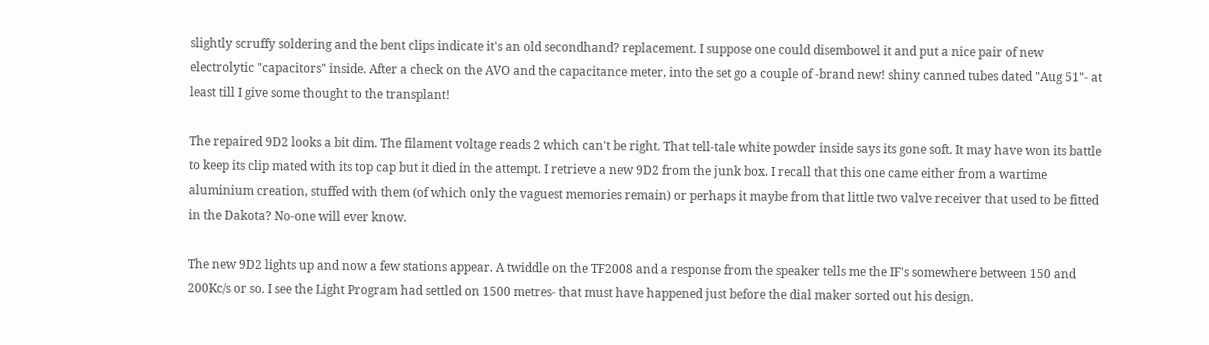slightly scruffy soldering and the bent clips indicate it's an old secondhand? replacement. I suppose one could disembowel it and put a nice pair of new electrolytic "capacitors" inside. After a check on the AVO and the capacitance meter, into the set go a couple of -brand new! shiny canned tubes dated "Aug 51"- at least till I give some thought to the transplant!

The repaired 9D2 looks a bit dim. The filament voltage reads 2 which can't be right. That tell-tale white powder inside says its gone soft. It may have won its battle to keep its clip mated with its top cap but it died in the attempt. I retrieve a new 9D2 from the junk box. I recall that this one came either from a wartime aluminium creation, stuffed with them (of which only the vaguest memories remain) or perhaps it maybe from that little two valve receiver that used to be fitted in the Dakota? No-one will ever know.

The new 9D2 lights up and now a few stations appear. A twiddle on the TF2008 and a response from the speaker tells me the IF's somewhere between 150 and 200Kc/s or so. I see the Light Program had settled on 1500 metres- that must have happened just before the dial maker sorted out his design.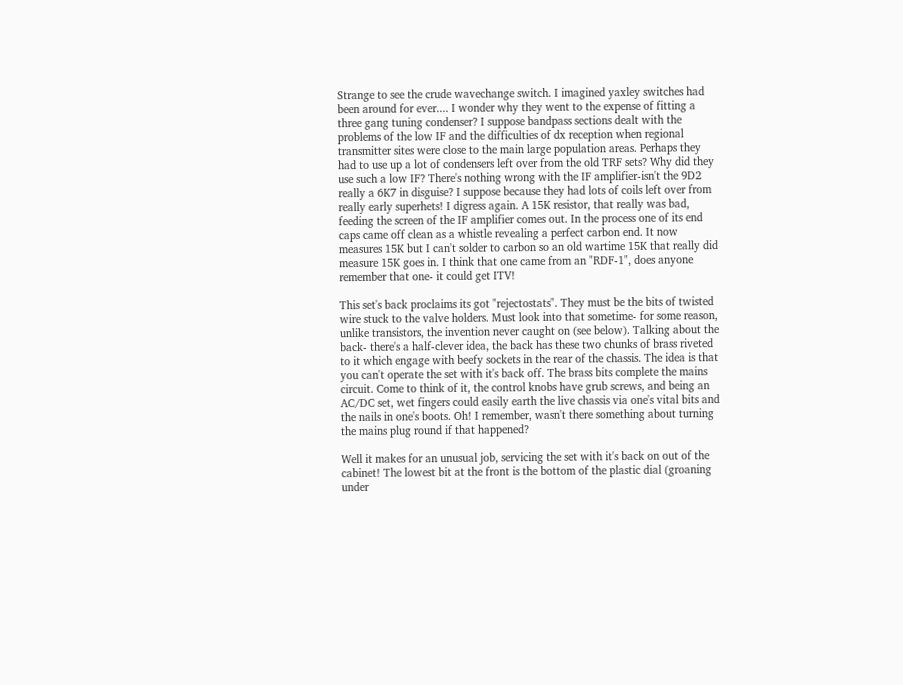Strange to see the crude wavechange switch. I imagined yaxley switches had been around for ever.... I wonder why they went to the expense of fitting a three gang tuning condenser? I suppose bandpass sections dealt with the problems of the low IF and the difficulties of dx reception when regional transmitter sites were close to the main large population areas. Perhaps they had to use up a lot of condensers left over from the old TRF sets? Why did they use such a low IF? There's nothing wrong with the IF amplifier-isn't the 9D2 really a 6K7 in disguise? I suppose because they had lots of coils left over from really early superhets! I digress again. A 15K resistor, that really was bad, feeding the screen of the IF amplifier comes out. In the process one of its end caps came off clean as a whistle revealing a perfect carbon end. It now measures 15K but I can't solder to carbon so an old wartime 15K that really did measure 15K goes in. I think that one came from an "RDF-1", does anyone remember that one- it could get ITV!

This set's back proclaims its got "rejectostats". They must be the bits of twisted wire stuck to the valve holders. Must look into that sometime- for some reason, unlike transistors, the invention never caught on (see below). Talking about the back- there's a half-clever idea, the back has these two chunks of brass riveted to it which engage with beefy sockets in the rear of the chassis. The idea is that you can't operate the set with it's back off. The brass bits complete the mains circuit. Come to think of it, the control knobs have grub screws, and being an AC/DC set, wet fingers could easily earth the live chassis via one's vital bits and the nails in one's boots. Oh! I remember, wasn't there something about turning the mains plug round if that happened?

Well it makes for an unusual job, servicing the set with it's back on out of the cabinet! The lowest bit at the front is the bottom of the plastic dial (groaning under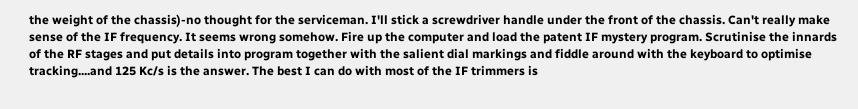the weight of the chassis)-no thought for the serviceman. I'll stick a screwdriver handle under the front of the chassis. Can't really make sense of the IF frequency. It seems wrong somehow. Fire up the computer and load the patent IF mystery program. Scrutinise the innards of the RF stages and put details into program together with the salient dial markings and fiddle around with the keyboard to optimise tracking....and 125 Kc/s is the answer. The best I can do with most of the IF trimmers is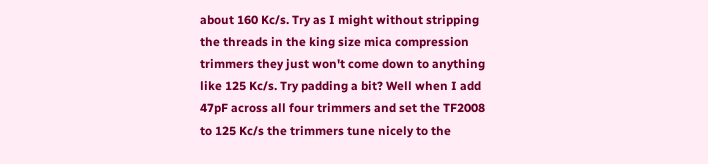about 160 Kc/s. Try as I might without stripping the threads in the king size mica compression trimmers they just won't come down to anything like 125 Kc/s. Try padding a bit? Well when I add 47pF across all four trimmers and set the TF2008 to 125 Kc/s the trimmers tune nicely to the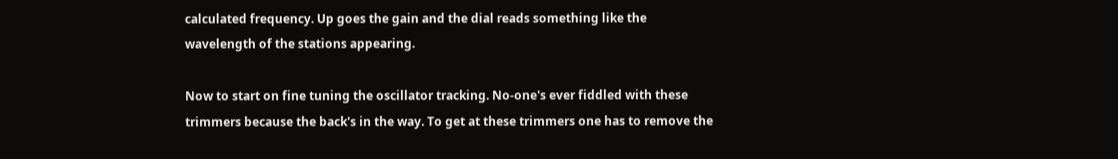calculated frequency. Up goes the gain and the dial reads something like the wavelength of the stations appearing.

Now to start on fine tuning the oscillator tracking. No-one's ever fiddled with these trimmers because the back's in the way. To get at these trimmers one has to remove the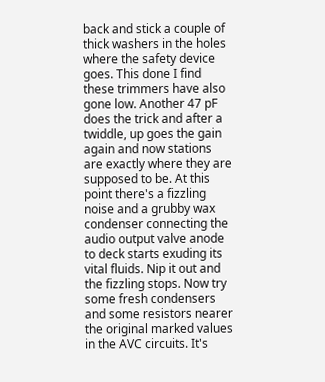back and stick a couple of thick washers in the holes where the safety device goes. This done I find these trimmers have also gone low. Another 47 pF does the trick and after a twiddle, up goes the gain again and now stations are exactly where they are supposed to be. At this point there's a fizzling noise and a grubby wax condenser connecting the audio output valve anode to deck starts exuding its vital fluids. Nip it out and the fizzling stops. Now try some fresh condensers and some resistors nearer the original marked values in the AVC circuits. It's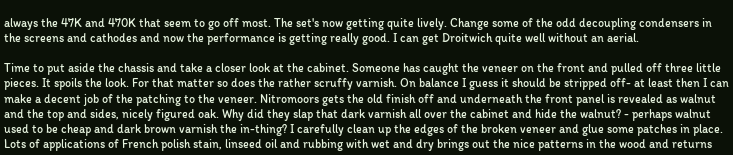always the 47K and 470K that seem to go off most. The set's now getting quite lively. Change some of the odd decoupling condensers in the screens and cathodes and now the performance is getting really good. I can get Droitwich quite well without an aerial.

Time to put aside the chassis and take a closer look at the cabinet. Someone has caught the veneer on the front and pulled off three little pieces. It spoils the look. For that matter so does the rather scruffy varnish. On balance I guess it should be stripped off- at least then I can make a decent job of the patching to the veneer. Nitromoors gets the old finish off and underneath the front panel is revealed as walnut and the top and sides, nicely figured oak. Why did they slap that dark varnish all over the cabinet and hide the walnut? - perhaps walnut used to be cheap and dark brown varnish the in-thing? I carefully clean up the edges of the broken veneer and glue some patches in place. Lots of applications of French polish stain, linseed oil and rubbing with wet and dry brings out the nice patterns in the wood and returns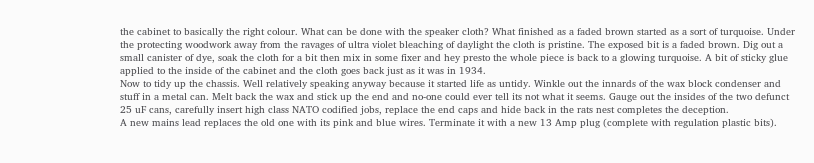the cabinet to basically the right colour. What can be done with the speaker cloth? What finished as a faded brown started as a sort of turquoise. Under the protecting woodwork away from the ravages of ultra violet bleaching of daylight the cloth is pristine. The exposed bit is a faded brown. Dig out a small canister of dye, soak the cloth for a bit then mix in some fixer and hey presto the whole piece is back to a glowing turquoise. A bit of sticky glue applied to the inside of the cabinet and the cloth goes back just as it was in 1934.
Now to tidy up the chassis. Well relatively speaking anyway because it started life as untidy. Winkle out the innards of the wax block condenser and stuff in a metal can. Melt back the wax and stick up the end and no-one could ever tell its not what it seems. Gauge out the insides of the two defunct 25 uF cans, carefully insert high class NATO codified jobs, replace the end caps and hide back in the rats nest completes the deception.
A new mains lead replaces the old one with its pink and blue wires. Terminate it with a new 13 Amp plug (complete with regulation plastic bits).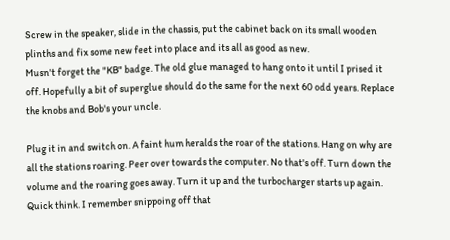Screw in the speaker, slide in the chassis, put the cabinet back on its small wooden plinths and fix some new feet into place and its all as good as new.
Musn't forget the "KB" badge. The old glue managed to hang onto it until I prised it off. Hopefully a bit of superglue should do the same for the next 60 odd years. Replace the knobs and Bob's your uncle.

Plug it in and switch on. A faint hum heralds the roar of the stations. Hang on why are all the stations roaring. Peer over towards the computer. No that's off. Turn down the volume and the roaring goes away. Turn it up and the turbocharger starts up again. Quick think. I remember snippoing off that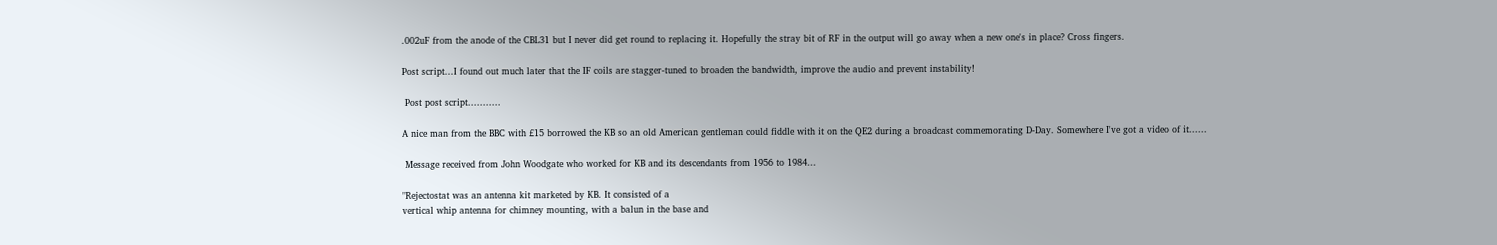.002uF from the anode of the CBL31 but I never did get round to replacing it. Hopefully the stray bit of RF in the output will go away when a new one's in place? Cross fingers.

Post script...I found out much later that the IF coils are stagger-tuned to broaden the bandwidth, improve the audio and prevent instability!

 Post post script...........

A nice man from the BBC with £15 borrowed the KB so an old American gentleman could fiddle with it on the QE2 during a broadcast commemorating D-Day. Somewhere I've got a video of it......

 Message received from John Woodgate who worked for KB and its descendants from 1956 to 1984...

"Rejectostat was an antenna kit marketed by KB. It consisted of a
vertical whip antenna for chimney mounting, with a balun in the base and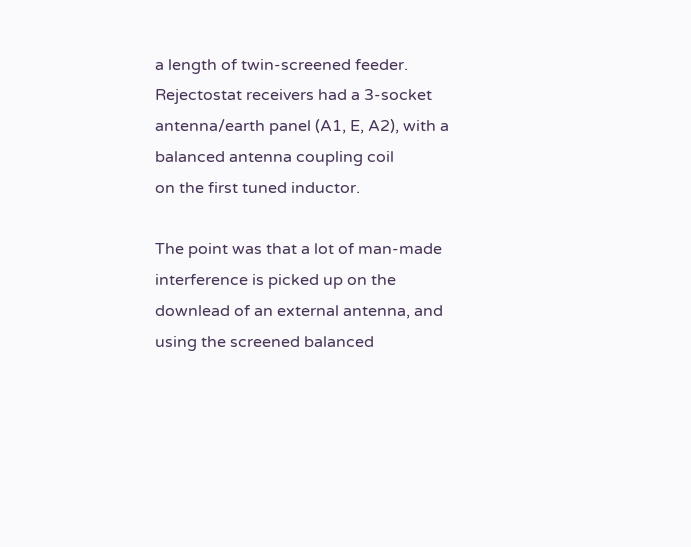a length of twin-screened feeder. Rejectostat receivers had a 3-socket
antenna/earth panel (A1, E, A2), with a balanced antenna coupling coil
on the first tuned inductor.

The point was that a lot of man-made interference is picked up on the
downlead of an external antenna, and using the screened balanced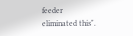feeder
eliminated this".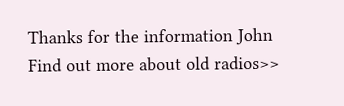Thanks for the information John
Find out more about old radios>>